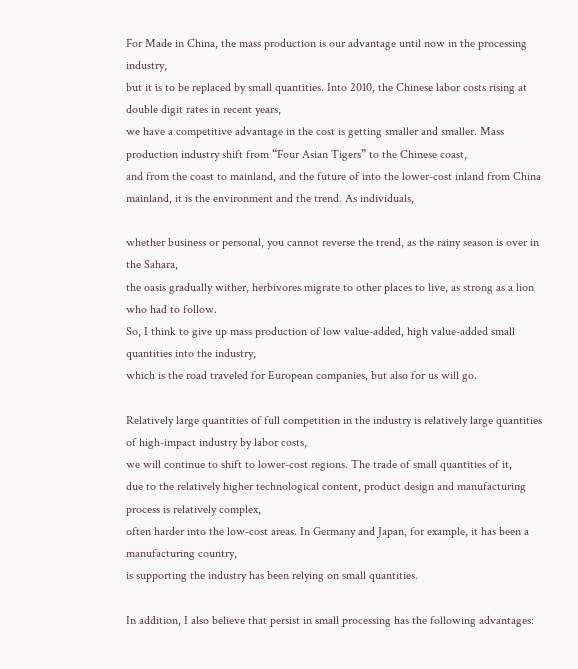For Made in China, the mass production is our advantage until now in the processing industry,
but it is to be replaced by small quantities. Into 2010, the Chinese labor costs rising at double digit rates in recent years,
we have a competitive advantage in the cost is getting smaller and smaller. Mass production industry shift from “Four Asian Tigers” to the Chinese coast,
and from the coast to mainland, and the future of into the lower-cost inland from China mainland, it is the environment and the trend. As individuals,

whether business or personal, you cannot reverse the trend, as the rainy season is over in the Sahara,
the oasis gradually wither, herbivores migrate to other places to live, as strong as a lion who had to follow.
So, I think to give up mass production of low value-added, high value-added small quantities into the industry,
which is the road traveled for European companies, but also for us will go.

Relatively large quantities of full competition in the industry is relatively large quantities of high-impact industry by labor costs,
we will continue to shift to lower-cost regions. The trade of small quantities of it,
due to the relatively higher technological content, product design and manufacturing process is relatively complex,
often harder into the low-cost areas. In Germany and Japan, for example, it has been a manufacturing country,
is supporting the industry has been relying on small quantities.

In addition, I also believe that persist in small processing has the following advantages: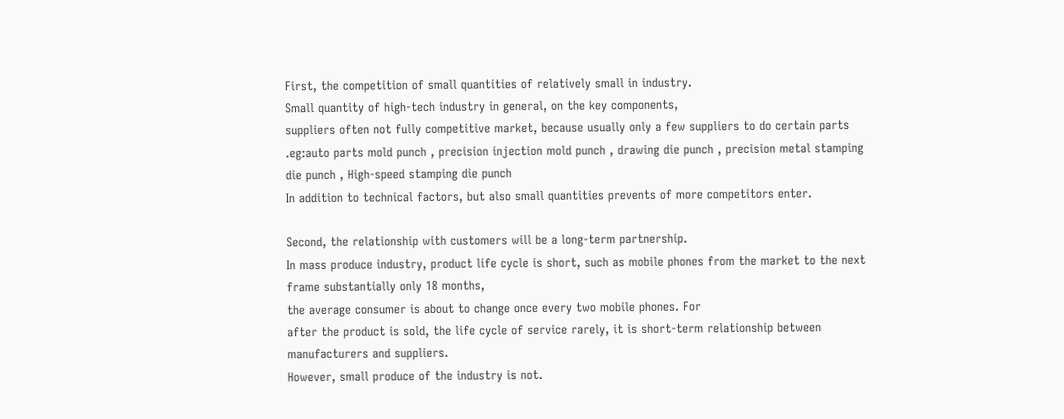First, the competition of small quantities of relatively small in industry.
Small quantity of high-tech industry in general, on the key components,
suppliers often not fully competitive market, because usually only a few suppliers to do certain parts .eg:auto parts mold punch , precision injection mold punch , drawing die punch , precision metal stamping die punch , High-speed stamping die punch
In addition to technical factors, but also small quantities prevents of more competitors enter.

Second, the relationship with customers will be a long-term partnership.
In mass produce industry, product life cycle is short, such as mobile phones from the market to the next frame substantially only 18 months,
the average consumer is about to change once every two mobile phones. For
after the product is sold, the life cycle of service rarely, it is short-term relationship between manufacturers and suppliers.
However, small produce of the industry is not.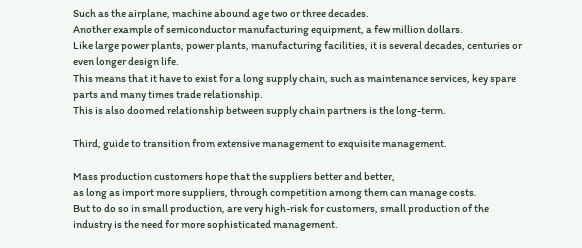Such as the airplane, machine abound age two or three decades.
Another example of semiconductor manufacturing equipment, a few million dollars.
Like large power plants, power plants, manufacturing facilities, it is several decades, centuries or even longer design life.
This means that it have to exist for a long supply chain, such as maintenance services, key spare parts and many times trade relationship.
This is also doomed relationship between supply chain partners is the long-term.

Third, guide to transition from extensive management to exquisite management.

Mass production customers hope that the suppliers better and better,
as long as import more suppliers, through competition among them can manage costs.
But to do so in small production, are very high-risk for customers, small production of the industry is the need for more sophisticated management.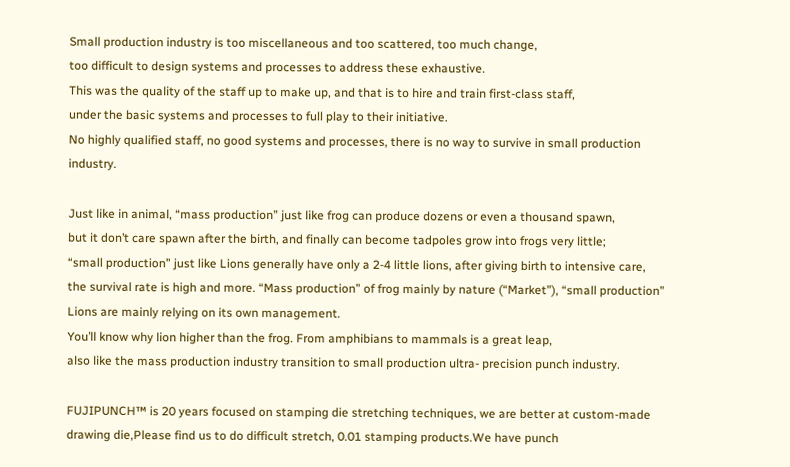Small production industry is too miscellaneous and too scattered, too much change,
too difficult to design systems and processes to address these exhaustive.
This was the quality of the staff up to make up, and that is to hire and train first-class staff,
under the basic systems and processes to full play to their initiative.
No highly qualified staff, no good systems and processes, there is no way to survive in small production industry.

Just like in animal, “mass production” just like frog can produce dozens or even a thousand spawn,
but it don’t care spawn after the birth, and finally can become tadpoles grow into frogs very little;
“small production” just like Lions generally have only a 2-4 little lions, after giving birth to intensive care,
the survival rate is high and more. “Mass production” of frog mainly by nature (“Market”), “small production” Lions are mainly relying on its own management.
You’ll know why lion higher than the frog. From amphibians to mammals is a great leap,
also like the mass production industry transition to small production ultra- precision punch industry.

FUJIPUNCH™ is 20 years focused on stamping die stretching techniques, we are better at custom-made drawing die,Please find us to do difficult stretch, 0.01 stamping products.We have punch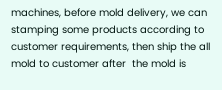machines, before mold delivery, we can stamping some products according to customer requirements, then ship the all mold to customer after  the mold is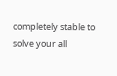completely stable to solve your all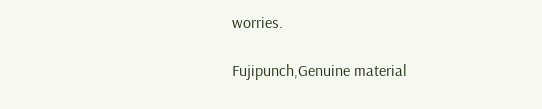worries.

Fujipunch,Genuine material